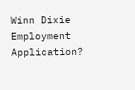Winn Dixie Employment Application?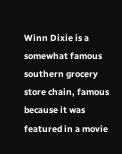Winn Dixie is a somewhat famous southern grocery store chain, famous because it was featured in a movie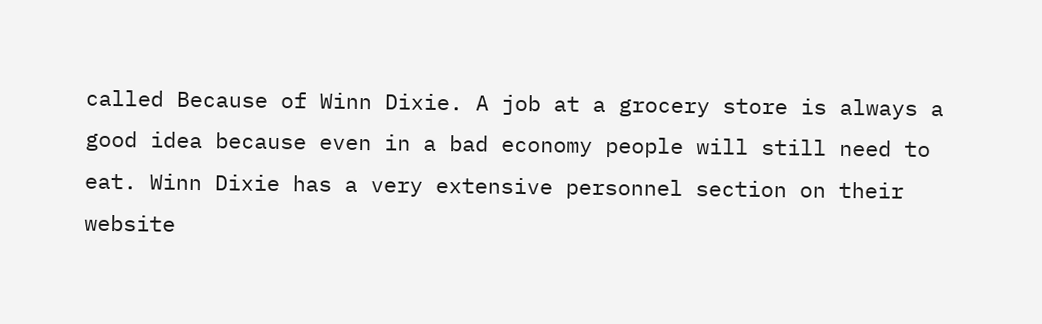called Because of Winn Dixie. A job at a grocery store is always a good idea because even in a bad economy people will still need to eat. Winn Dixie has a very extensive personnel section on their website